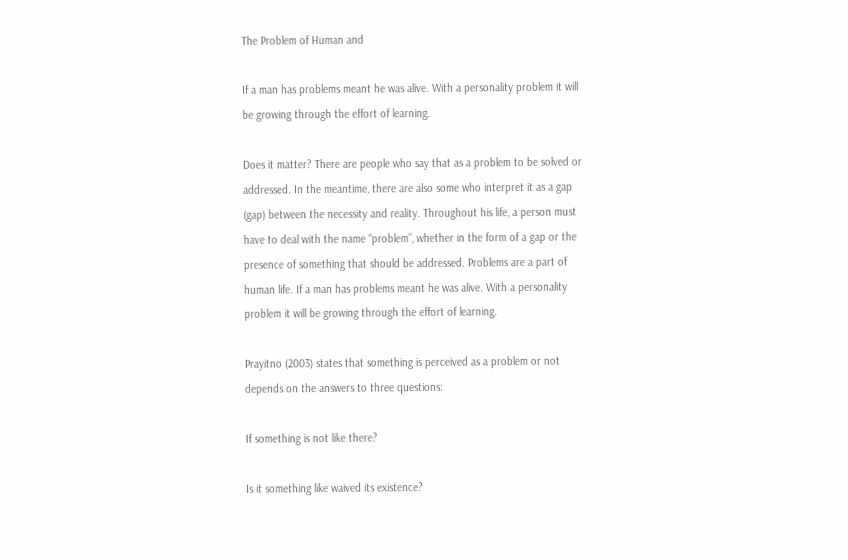The Problem of Human and

If a man has problems meant he was alive. With a personality problem it will be growing through the effort of learning.

Does it matter? There are people who say that as a problem to be solved or addressed. In the meantime, there are also some who interpret it as a gap (gap) between the necessity and reality. Throughout his life, a person must have to deal with the name “problem”, whether in the form of a gap or the presence of something that should be addressed. Problems are a part of human life. If a man has problems meant he was alive. With a personality problem it will be growing through the effort of learning.

Prayitno (2003) states that something is perceived as a problem or not depends on the answers to three questions:

If something is not like there?

Is it something like waived its existence?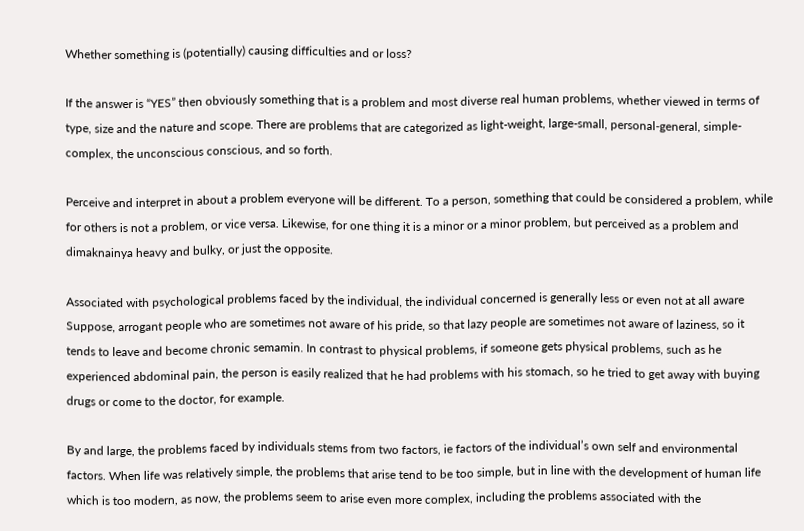Whether something is (potentially) causing difficulties and or loss?

If the answer is “YES” then obviously something that is a problem and most diverse real human problems, whether viewed in terms of type, size and the nature and scope. There are problems that are categorized as light-weight, large-small, personal-general, simple-complex, the unconscious conscious, and so forth.

Perceive and interpret in about a problem everyone will be different. To a person, something that could be considered a problem, while for others is not a problem, or vice versa. Likewise, for one thing it is a minor or a minor problem, but perceived as a problem and dimaknainya heavy and bulky, or just the opposite.

Associated with psychological problems faced by the individual, the individual concerned is generally less or even not at all aware Suppose, arrogant people who are sometimes not aware of his pride, so that lazy people are sometimes not aware of laziness, so it tends to leave and become chronic semamin. In contrast to physical problems, if someone gets physical problems, such as he experienced abdominal pain, the person is easily realized that he had problems with his stomach, so he tried to get away with buying drugs or come to the doctor, for example.

By and large, the problems faced by individuals stems from two factors, ie factors of the individual’s own self and environmental factors. When life was relatively simple, the problems that arise tend to be too simple, but in line with the development of human life which is too modern, as now, the problems seem to arise even more complex, including the problems associated with the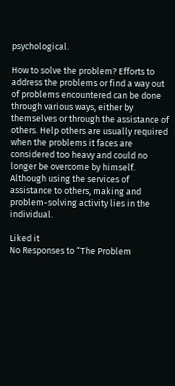psychological.

How to solve the problem? Efforts to address the problems or find a way out of problems encountered can be done through various ways, either by themselves or through the assistance of others. Help others are usually required when the problems it faces are considered too heavy and could no longer be overcome by himself. Although using the services of assistance to others, making and problem-solving activity lies in the individual.

Liked it
No Responses to “The Problem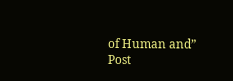of Human and”
Post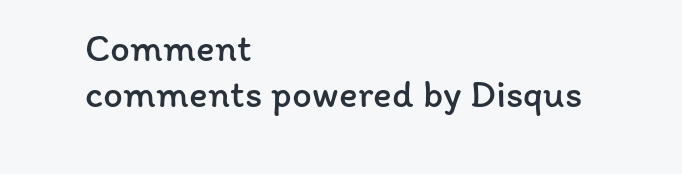Comment
comments powered by Disqus